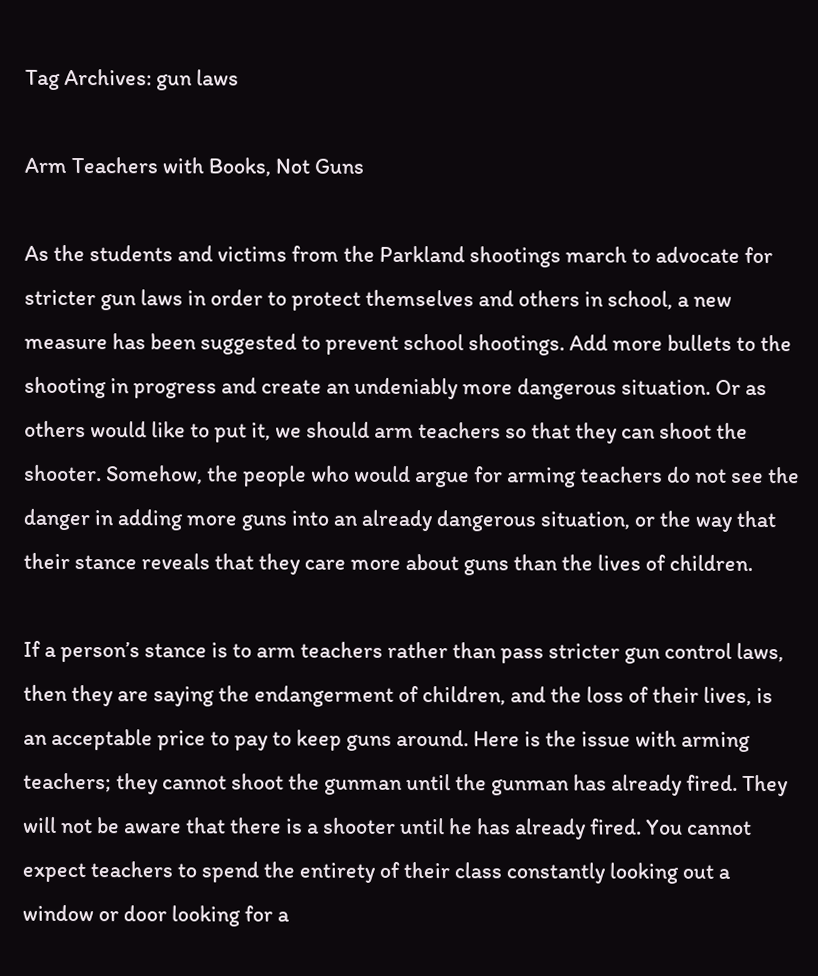Tag Archives: gun laws

Arm Teachers with Books, Not Guns

As the students and victims from the Parkland shootings march to advocate for stricter gun laws in order to protect themselves and others in school, a new measure has been suggested to prevent school shootings. Add more bullets to the shooting in progress and create an undeniably more dangerous situation. Or as others would like to put it, we should arm teachers so that they can shoot the shooter. Somehow, the people who would argue for arming teachers do not see the danger in adding more guns into an already dangerous situation, or the way that their stance reveals that they care more about guns than the lives of children.

If a person’s stance is to arm teachers rather than pass stricter gun control laws, then they are saying the endangerment of children, and the loss of their lives, is an acceptable price to pay to keep guns around. Here is the issue with arming teachers; they cannot shoot the gunman until the gunman has already fired. They will not be aware that there is a shooter until he has already fired. You cannot expect teachers to spend the entirety of their class constantly looking out a window or door looking for a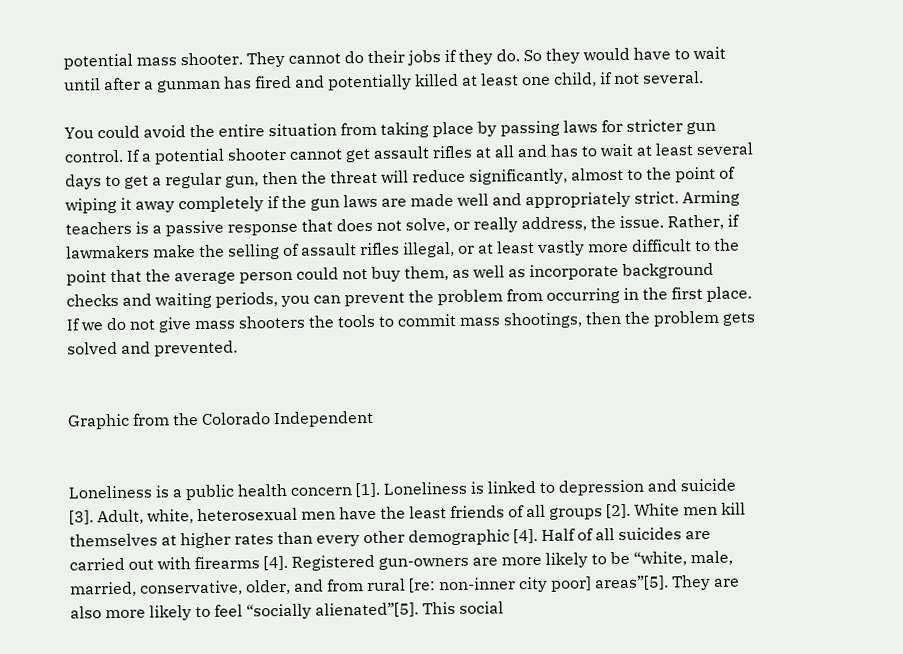potential mass shooter. They cannot do their jobs if they do. So they would have to wait until after a gunman has fired and potentially killed at least one child, if not several.

You could avoid the entire situation from taking place by passing laws for stricter gun control. If a potential shooter cannot get assault rifles at all and has to wait at least several days to get a regular gun, then the threat will reduce significantly, almost to the point of wiping it away completely if the gun laws are made well and appropriately strict. Arming teachers is a passive response that does not solve, or really address, the issue. Rather, if lawmakers make the selling of assault rifles illegal, or at least vastly more difficult to the point that the average person could not buy them, as well as incorporate background checks and waiting periods, you can prevent the problem from occurring in the first place. If we do not give mass shooters the tools to commit mass shootings, then the problem gets solved and prevented.


Graphic from the Colorado Independent


Loneliness is a public health concern [1]. Loneliness is linked to depression and suicide [3]. Adult, white, heterosexual men have the least friends of all groups [2]. White men kill themselves at higher rates than every other demographic [4]. Half of all suicides are carried out with firearms [4]. Registered gun-owners are more likely to be “white, male, married, conservative, older, and from rural [re: non-inner city poor] areas”[5]. They are also more likely to feel “socially alienated”[5]. This social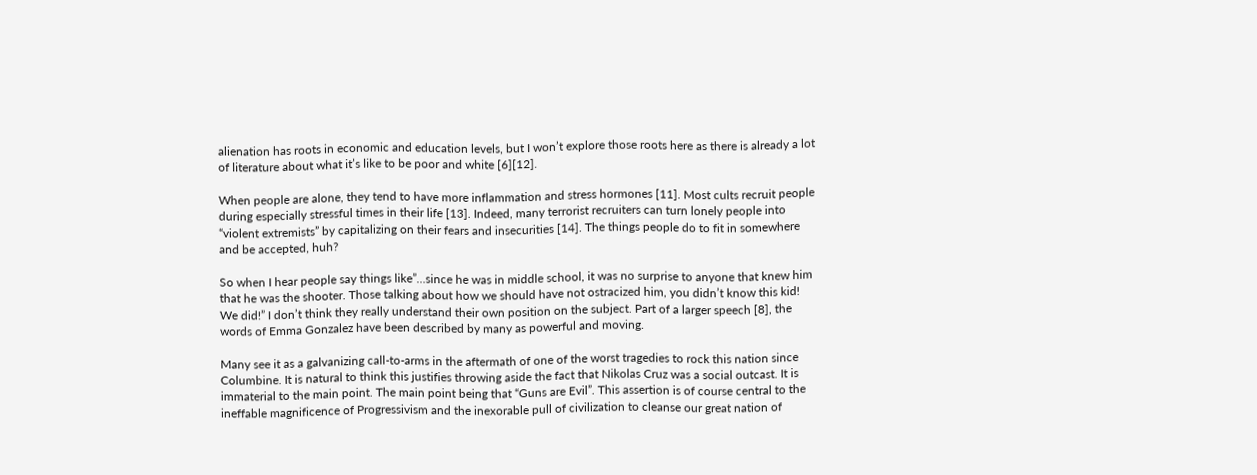alienation has roots in economic and education levels, but I won’t explore those roots here as there is already a lot of literature about what it’s like to be poor and white [6][12].

When people are alone, they tend to have more inflammation and stress hormones [11]. Most cults recruit people during especially stressful times in their life [13]. Indeed, many terrorist recruiters can turn lonely people into “violent extremists” by capitalizing on their fears and insecurities [14]. The things people do to fit in somewhere and be accepted, huh?

So when I hear people say things like”…since he was in middle school, it was no surprise to anyone that knew him that he was the shooter. Those talking about how we should have not ostracized him, you didn’t know this kid! We did!” I don’t think they really understand their own position on the subject. Part of a larger speech [8], the words of Emma Gonzalez have been described by many as powerful and moving.

Many see it as a galvanizing call-to-arms in the aftermath of one of the worst tragedies to rock this nation since Columbine. It is natural to think this justifies throwing aside the fact that Nikolas Cruz was a social outcast. It is immaterial to the main point. The main point being that “Guns are Evil”. This assertion is of course central to the ineffable magnificence of Progressivism and the inexorable pull of civilization to cleanse our great nation of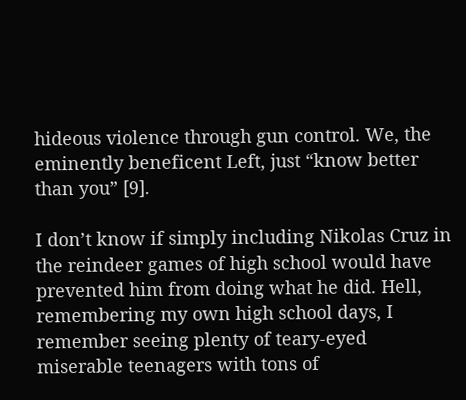hideous violence through gun control. We, the eminently beneficent Left, just “know better than you” [9].

I don’t know if simply including Nikolas Cruz in the reindeer games of high school would have prevented him from doing what he did. Hell, remembering my own high school days, I remember seeing plenty of teary-eyed miserable teenagers with tons of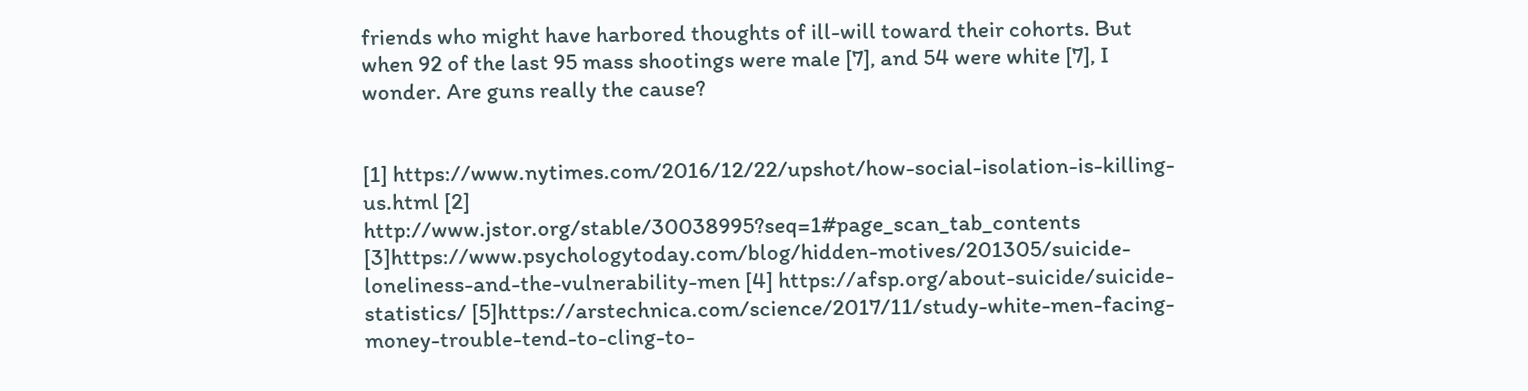friends who might have harbored thoughts of ill-will toward their cohorts. But when 92 of the last 95 mass shootings were male [7], and 54 were white [7], I wonder. Are guns really the cause?


[1] https://www.nytimes.com/2016/12/22/upshot/how-social-isolation-is-killing-us.html [2] http://www.jstor.org/stable/30038995?seq=1#page_scan_tab_contents [3]https://www.psychologytoday.com/blog/hidden-motives/201305/suicide-loneliness-and-the-vulnerability-men [4] https://afsp.org/about-suicide/suicide-statistics/ [5]https://arstechnica.com/science/2017/11/study-white-men-facing-money-trouble-tend-to-cling-to-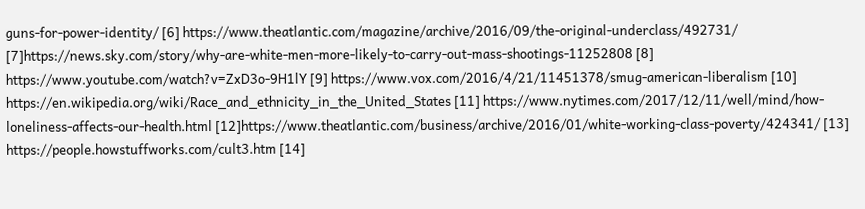guns-for-power-identity/ [6] https://www.theatlantic.com/magazine/archive/2016/09/the-original-underclass/492731/ [7]https://news.sky.com/story/why-are-white-men-more-likely-to-carry-out-mass-shootings-11252808 [8] https://www.youtube.com/watch?v=ZxD3o-9H1lY [9] https://www.vox.com/2016/4/21/11451378/smug-american-liberalism [10] https://en.wikipedia.org/wiki/Race_and_ethnicity_in_the_United_States [11] https://www.nytimes.com/2017/12/11/well/mind/how-loneliness-affects-our-health.html [12]https://www.theatlantic.com/business/archive/2016/01/white-working-class-poverty/424341/ [13] https://people.howstuffworks.com/cult3.htm [14]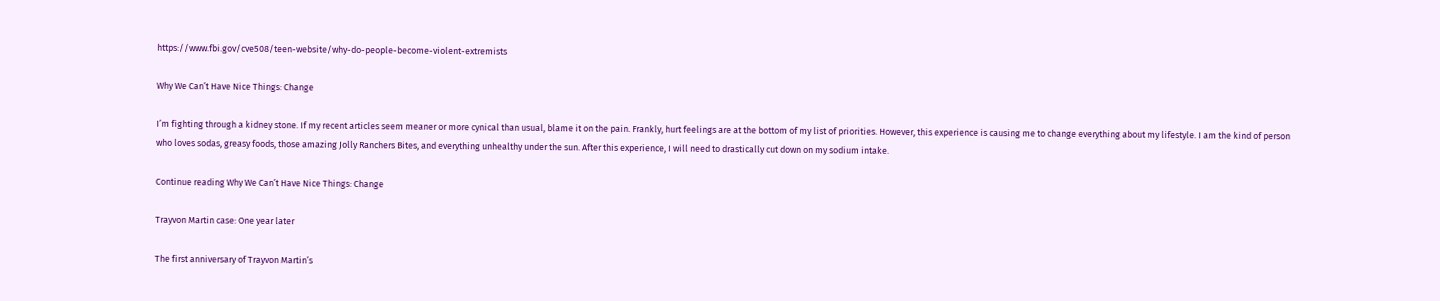https://www.fbi.gov/cve508/teen-website/why-do-people-become-violent-extremists

Why We Can’t Have Nice Things: Change

I’m fighting through a kidney stone. If my recent articles seem meaner or more cynical than usual, blame it on the pain. Frankly, hurt feelings are at the bottom of my list of priorities. However, this experience is causing me to change everything about my lifestyle. I am the kind of person who loves sodas, greasy foods, those amazing Jolly Ranchers Bites, and everything unhealthy under the sun. After this experience, I will need to drastically cut down on my sodium intake.

Continue reading Why We Can’t Have Nice Things: Change

Trayvon Martin case: One year later

The first anniversary of Trayvon Martin’s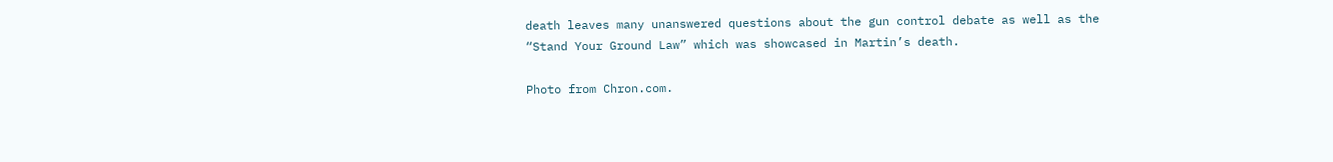death leaves many unanswered questions about the gun control debate as well as the “Stand Your Ground Law” which was showcased in Martin’s death.

Photo from Chron.com.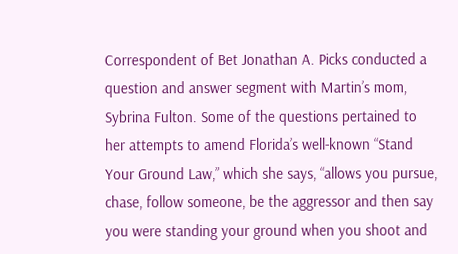Correspondent of Bet Jonathan A. Picks conducted a question and answer segment with Martin’s mom, Sybrina Fulton. Some of the questions pertained to her attempts to amend Florida’s well-known “Stand Your Ground Law,” which she says, “allows you pursue, chase, follow someone, be the aggressor and then say you were standing your ground when you shoot and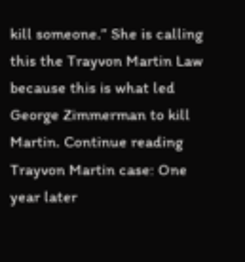kill someone.” She is calling this the Trayvon Martin Law because this is what led George Zimmerman to kill Martin. Continue reading Trayvon Martin case: One year later